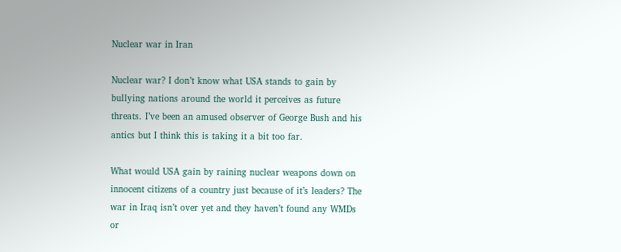Nuclear war in Iran

Nuclear war? I don’t know what USA stands to gain by bullying nations around the world it perceives as future threats. I’ve been an amused observer of George Bush and his antics but I think this is taking it a bit too far.

What would USA gain by raining nuclear weapons down on innocent citizens of a country just because of it’s leaders? The war in Iraq isn’t over yet and they haven’t found any WMDs or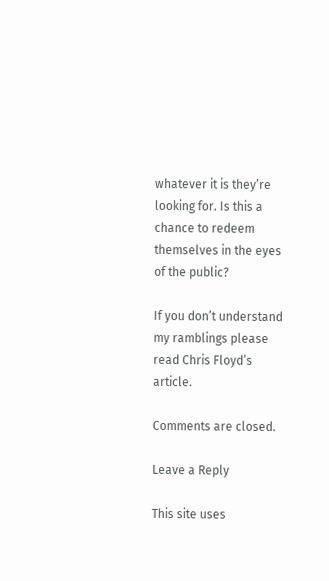whatever it is they’re looking for. Is this a chance to redeem themselves in the eyes of the public?

If you don’t understand my ramblings please read Chris Floyd’s article.

Comments are closed.

Leave a Reply

This site uses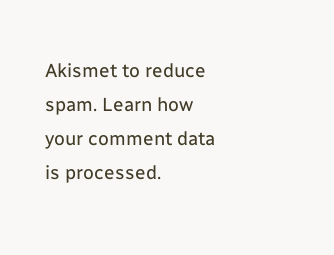Akismet to reduce spam. Learn how your comment data is processed.